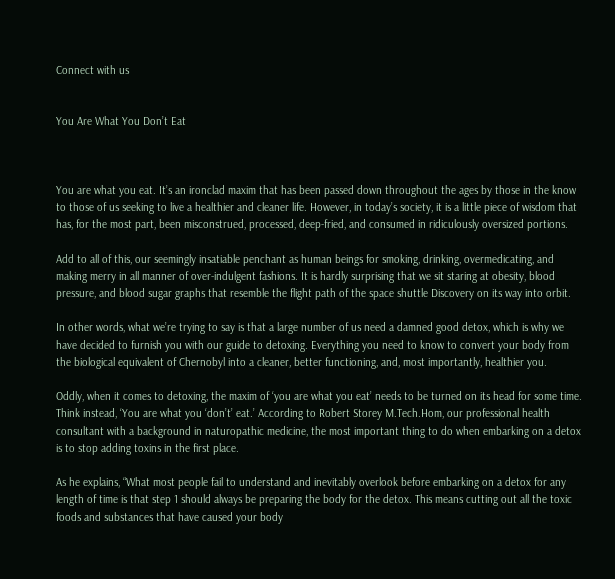Connect with us


You Are What You Don’t Eat



You are what you eat. It’s an ironclad maxim that has been passed down throughout the ages by those in the know to those of us seeking to live a healthier and cleaner life. However, in today’s society, it is a little piece of wisdom that has, for the most part, been misconstrued, processed, deep-fried, and consumed in ridiculously oversized portions.

Add to all of this, our seemingly insatiable penchant as human beings for smoking, drinking, overmedicating, and making merry in all manner of over-indulgent fashions. It is hardly surprising that we sit staring at obesity, blood pressure, and blood sugar graphs that resemble the flight path of the space shuttle Discovery on its way into orbit.

In other words, what we’re trying to say is that a large number of us need a damned good detox, which is why we have decided to furnish you with our guide to detoxing. Everything you need to know to convert your body from the biological equivalent of Chernobyl into a cleaner, better functioning, and, most importantly, healthier you.

Oddly, when it comes to detoxing, the maxim of ‘you are what you eat’ needs to be turned on its head for some time. Think instead, ‘You are what you ‘don’t’ eat.’ According to Robert Storey M.Tech.Hom, our professional health consultant with a background in naturopathic medicine, the most important thing to do when embarking on a detox is to stop adding toxins in the first place.

As he explains, “What most people fail to understand and inevitably overlook before embarking on a detox for any length of time is that step 1 should always be preparing the body for the detox. This means cutting out all the toxic foods and substances that have caused your body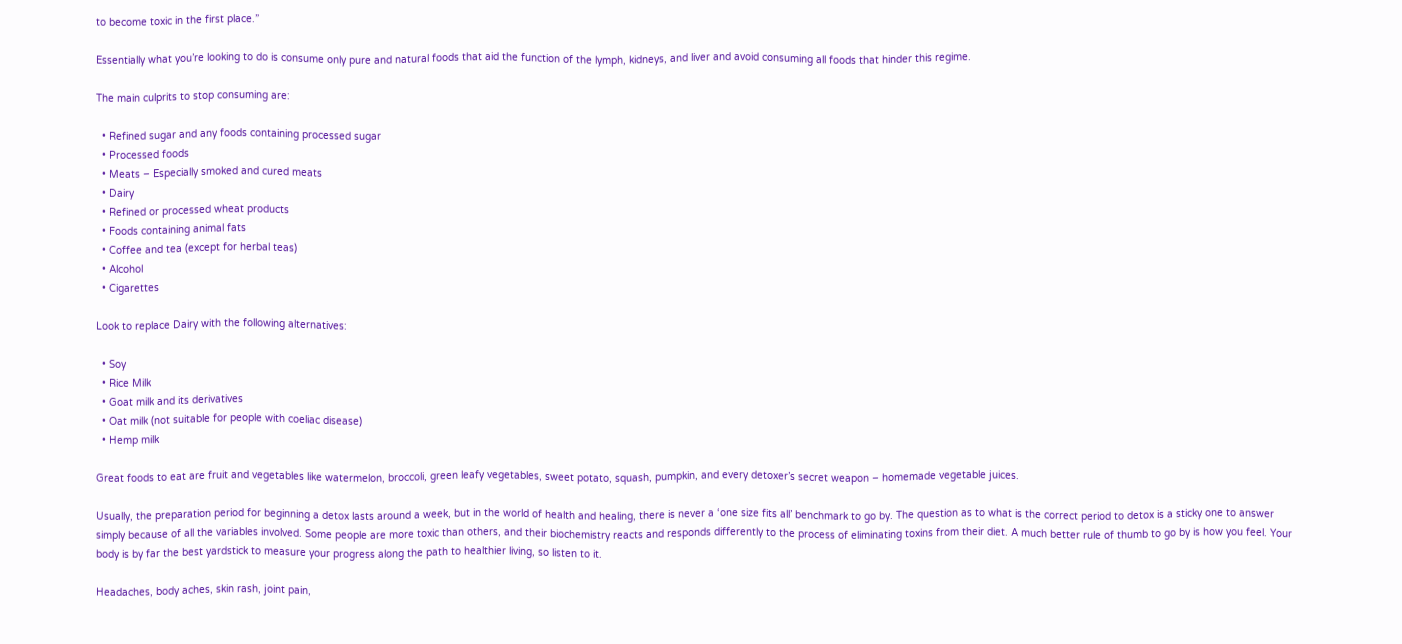to become toxic in the first place.”

Essentially what you’re looking to do is consume only pure and natural foods that aid the function of the lymph, kidneys, and liver and avoid consuming all foods that hinder this regime.

The main culprits to stop consuming are:

  • Refined sugar and any foods containing processed sugar
  • Processed foods
  • Meats – Especially smoked and cured meats
  • Dairy
  • Refined or processed wheat products
  • Foods containing animal fats
  • Coffee and tea (except for herbal teas)
  • Alcohol
  • Cigarettes

Look to replace Dairy with the following alternatives:

  • Soy
  • Rice Milk
  • Goat milk and its derivatives
  • Oat milk (not suitable for people with coeliac disease)
  • Hemp milk

Great foods to eat are fruit and vegetables like watermelon, broccoli, green leafy vegetables, sweet potato, squash, pumpkin, and every detoxer’s secret weapon – homemade vegetable juices.

Usually, the preparation period for beginning a detox lasts around a week, but in the world of health and healing, there is never a ‘one size fits all’ benchmark to go by. The question as to what is the correct period to detox is a sticky one to answer simply because of all the variables involved. Some people are more toxic than others, and their biochemistry reacts and responds differently to the process of eliminating toxins from their diet. A much better rule of thumb to go by is how you feel. Your body is by far the best yardstick to measure your progress along the path to healthier living, so listen to it.

Headaches, body aches, skin rash, joint pain,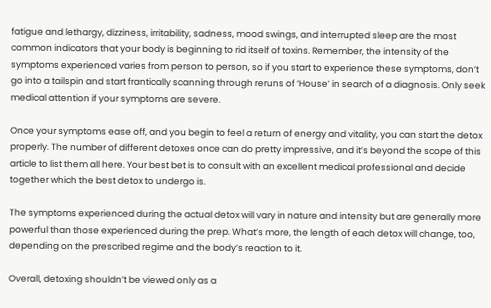fatigue and lethargy, dizziness, irritability, sadness, mood swings, and interrupted sleep are the most common indicators that your body is beginning to rid itself of toxins. Remember, the intensity of the symptoms experienced varies from person to person, so if you start to experience these symptoms, don’t go into a tailspin and start frantically scanning through reruns of ‘House’ in search of a diagnosis. Only seek medical attention if your symptoms are severe.

Once your symptoms ease off, and you begin to feel a return of energy and vitality, you can start the detox properly. The number of different detoxes once can do pretty impressive, and it’s beyond the scope of this article to list them all here. Your best bet is to consult with an excellent medical professional and decide together which the best detox to undergo is.

The symptoms experienced during the actual detox will vary in nature and intensity but are generally more powerful than those experienced during the prep. What’s more, the length of each detox will change, too, depending on the prescribed regime and the body’s reaction to it.

Overall, detoxing shouldn’t be viewed only as a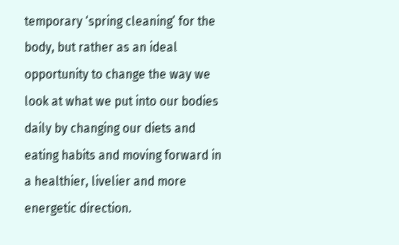temporary ‘spring cleaning’ for the body, but rather as an ideal opportunity to change the way we look at what we put into our bodies daily by changing our diets and eating habits and moving forward in a healthier, livelier and more energetic direction.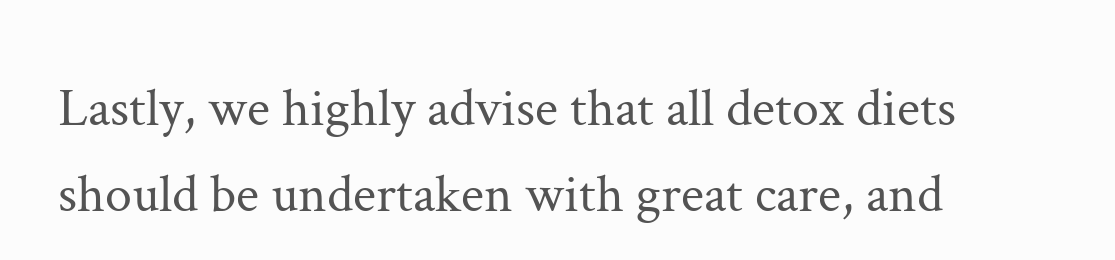Lastly, we highly advise that all detox diets should be undertaken with great care, and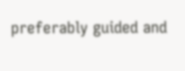preferably guided and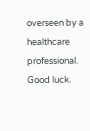overseen by a healthcare professional.  Good luck.